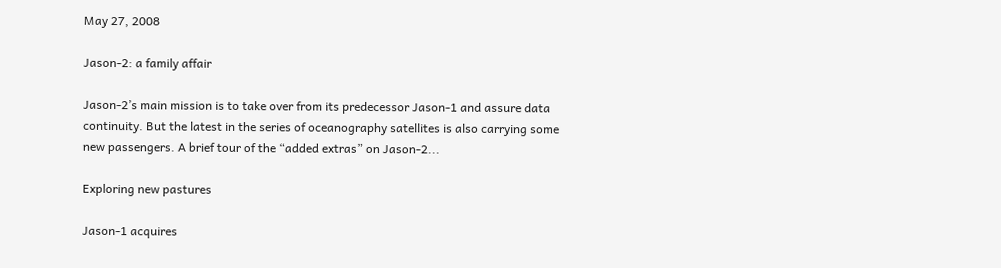May 27, 2008

Jason-2: a family affair

Jason-2’s main mission is to take over from its predecessor Jason-1 and assure data continuity. But the latest in the series of oceanography satellites is also carrying some new passengers. A brief tour of the “added extras” on Jason-2...

Exploring new pastures

Jason-1 acquires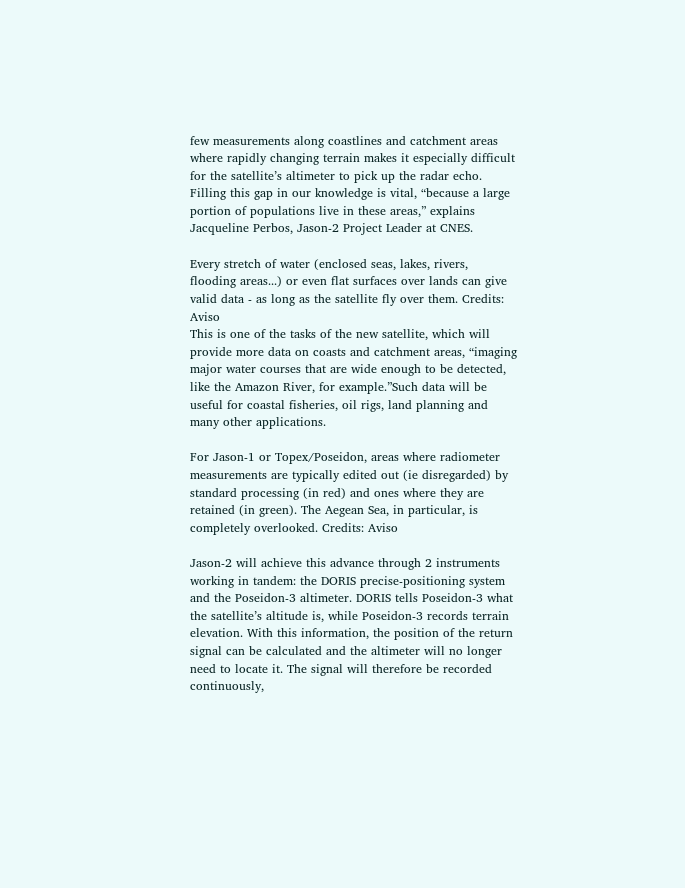few measurements along coastlines and catchment areas where rapidly changing terrain makes it especially difficult for the satellite’s altimeter to pick up the radar echo.
Filling this gap in our knowledge is vital, “because a large portion of populations live in these areas,” explains Jacqueline Perbos, Jason-2 Project Leader at CNES.

Every stretch of water (enclosed seas, lakes, rivers, flooding areas...) or even flat surfaces over lands can give valid data - as long as the satellite fly over them. Credits: Aviso
This is one of the tasks of the new satellite, which will provide more data on coasts and catchment areas, “imaging major water courses that are wide enough to be detected, like the Amazon River, for example.”Such data will be useful for coastal fisheries, oil rigs, land planning and many other applications.

For Jason-1 or Topex/Poseidon, areas where radiometer measurements are typically edited out (ie disregarded) by standard processing (in red) and ones where they are retained (in green). The Aegean Sea, in particular, is completely overlooked. Credits: Aviso

Jason-2 will achieve this advance through 2 instruments working in tandem: the DORIS precise-positioning system and the Poseidon-3 altimeter. DORIS tells Poseidon-3 what the satellite’s altitude is, while Poseidon-3 records terrain elevation. With this information, the position of the return signal can be calculated and the altimeter will no longer need to locate it. The signal will therefore be recorded continuously,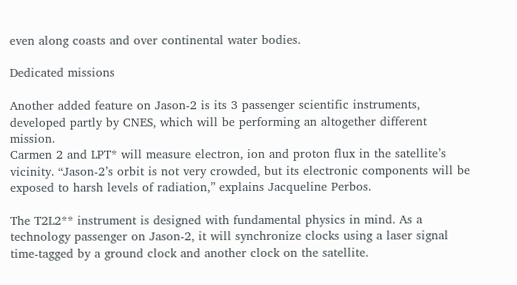even along coasts and over continental water bodies.

Dedicated missions

Another added feature on Jason-2 is its 3 passenger scientific instruments, developed partly by CNES, which will be performing an altogether different mission.
Carmen 2 and LPT* will measure electron, ion and proton flux in the satellite’s vicinity. “Jason-2’s orbit is not very crowded, but its electronic components will be exposed to harsh levels of radiation,” explains Jacqueline Perbos.

The T2L2** instrument is designed with fundamental physics in mind. As a technology passenger on Jason-2, it will synchronize clocks using a laser signal time-tagged by a ground clock and another clock on the satellite.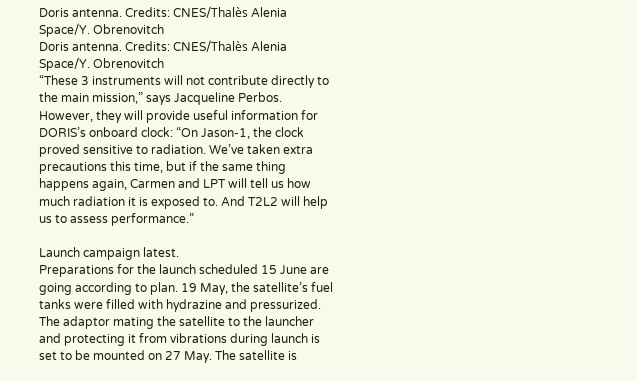Doris antenna. Credits: CNES/Thalès Alenia Space/Y. Obrenovitch
Doris antenna. Credits: CNES/Thalès Alenia Space/Y. Obrenovitch
“These 3 instruments will not contribute directly to the main mission,” says Jacqueline Perbos. However, they will provide useful information for DORIS’s onboard clock: “On Jason-1, the clock proved sensitive to radiation. We’ve taken extra precautions this time, but if the same thing happens again, Carmen and LPT will tell us how much radiation it is exposed to. And T2L2 will help us to assess performance.”

Launch campaign latest.
Preparations for the launch scheduled 15 June are going according to plan. 19 May, the satellite’s fuel tanks were filled with hydrazine and pressurized. The adaptor mating the satellite to the launcher and protecting it from vibrations during launch is set to be mounted on 27 May. The satellite is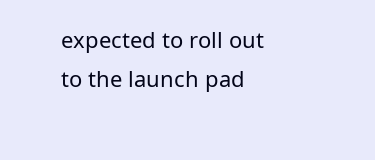expected to roll out to the launch pad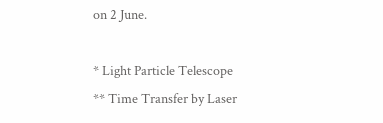on 2 June.

* Light Particle Telescope
** Time Transfer by Laser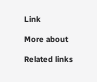Link

More about

Related links